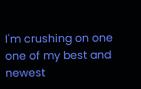I'm crushing on one one of my best and newest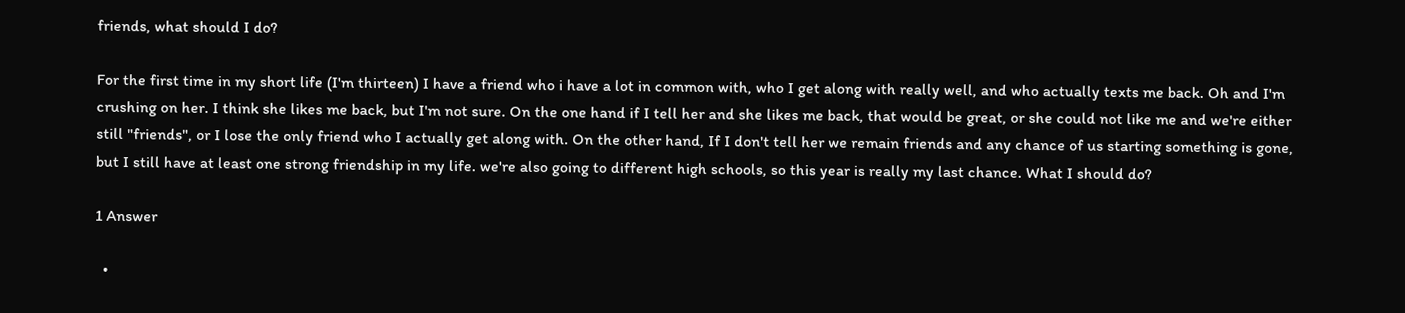friends, what should I do?

For the first time in my short life (I'm thirteen) I have a friend who i have a lot in common with, who I get along with really well, and who actually texts me back. Oh and I'm crushing on her. I think she likes me back, but I'm not sure. On the one hand if I tell her and she likes me back, that would be great, or she could not like me and we're either still "friends", or I lose the only friend who I actually get along with. On the other hand, If I don't tell her we remain friends and any chance of us starting something is gone, but I still have at least one strong friendship in my life. we're also going to different high schools, so this year is really my last chance. What I should do?

1 Answer

  •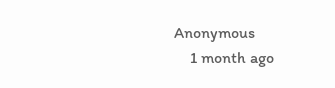Anonymous
    1 month ago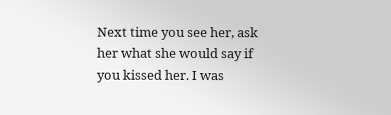Next time you see her, ask her what she would say if you kissed her. I was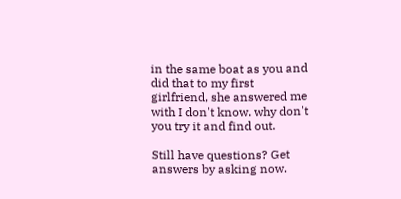in the same boat as you and did that to my first girlfriend, she answered me with I don't know. why don't you try it and find out.

Still have questions? Get answers by asking now.